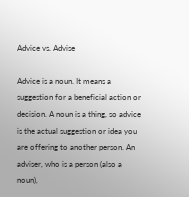Advice vs. Advise

Advice is a noun. It means a suggestion for a beneficial action or decision. A noun is a thing, so advice is the actual suggestion or idea you are offering to another person. An adviser, who is a person (also a noun),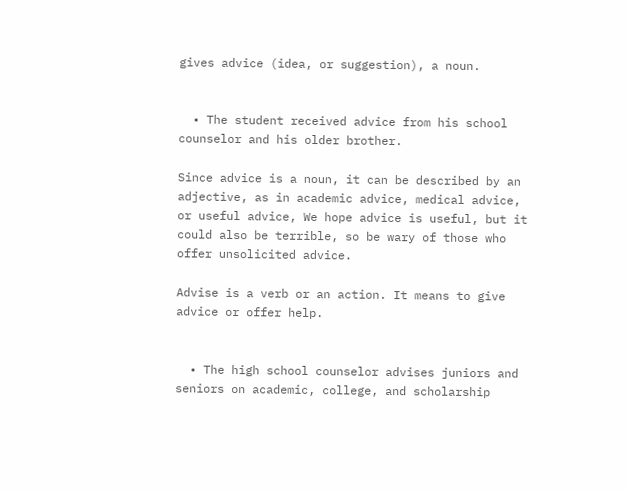gives advice (idea, or suggestion), a noun.


  • The student received advice from his school counselor and his older brother.

Since advice is a noun, it can be described by an adjective, as in academic advice, medical advice, or useful advice, We hope advice is useful, but it could also be terrible, so be wary of those who offer unsolicited advice.

Advise is a verb or an action. It means to give advice or offer help.


  • The high school counselor advises juniors and seniors on academic, college, and scholarship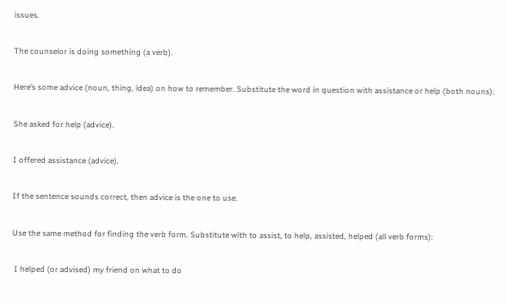issues.

The counselor is doing something (a verb).

Here’s some advice (noun, thing, idea) on how to remember. Substitute the word in question with assistance or help (both nouns):

She asked for help (advice).

I offered assistance (advice).

If the sentence sounds correct, then advice is the one to use.

Use the same method for finding the verb form. Substitute with to assist, to help, assisted, helped (all verb forms):

 I helped (or advised) my friend on what to do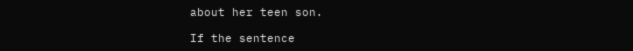about her teen son.

If the sentence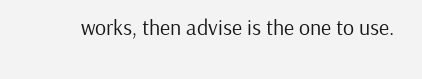works, then advise is the one to use.